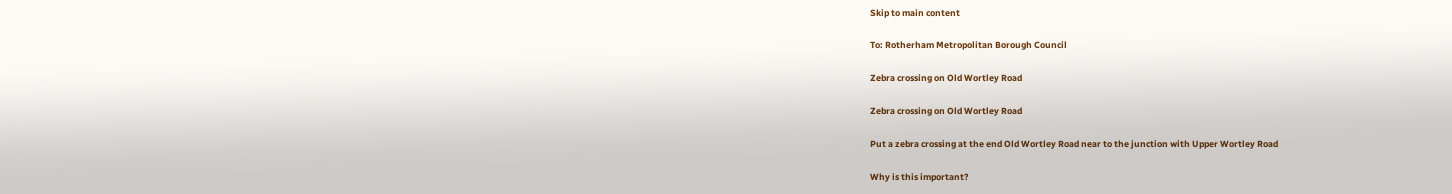Skip to main content

To: Rotherham Metropolitan Borough Council

Zebra crossing on Old Wortley Road

Zebra crossing on Old Wortley Road

Put a zebra crossing at the end Old Wortley Road near to the junction with Upper Wortley Road

Why is this important?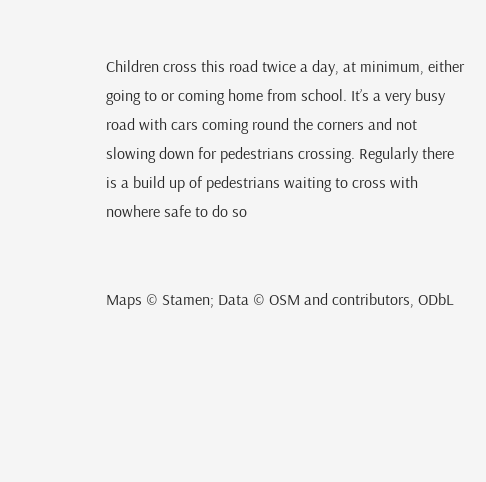Children cross this road twice a day, at minimum, either going to or coming home from school. It’s a very busy road with cars coming round the corners and not slowing down for pedestrians crossing. Regularly there is a build up of pedestrians waiting to cross with nowhere safe to do so


Maps © Stamen; Data © OSM and contributors, ODbL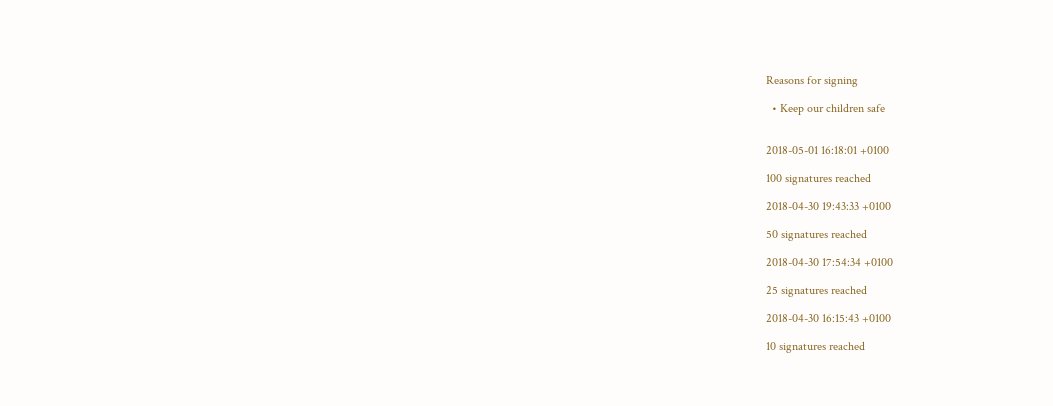Reasons for signing

  • Keep our children safe


2018-05-01 16:18:01 +0100

100 signatures reached

2018-04-30 19:43:33 +0100

50 signatures reached

2018-04-30 17:54:34 +0100

25 signatures reached

2018-04-30 16:15:43 +0100

10 signatures reached